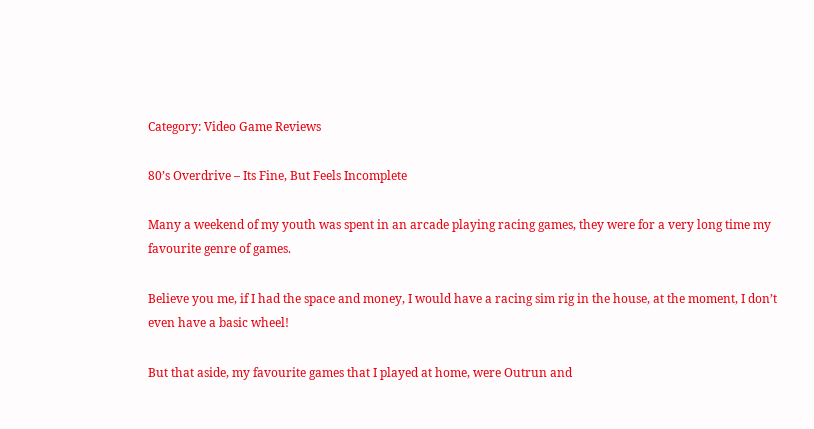Category: Video Game Reviews

80’s Overdrive – Its Fine, But Feels Incomplete

Many a weekend of my youth was spent in an arcade playing racing games, they were for a very long time my favourite genre of games.

Believe you me, if I had the space and money, I would have a racing sim rig in the house, at the moment, I don’t even have a basic wheel!

But that aside, my favourite games that I played at home, were Outrun and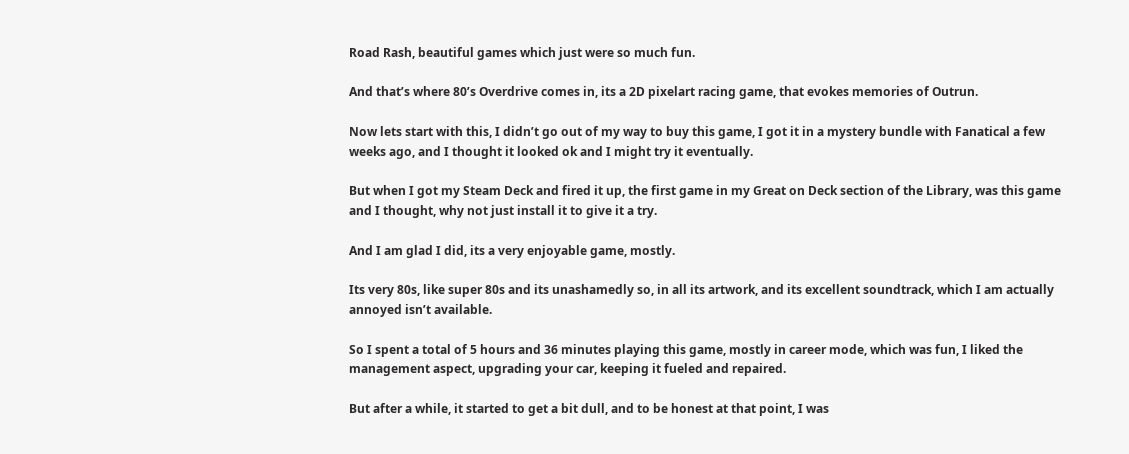Road Rash, beautiful games which just were so much fun.

And that’s where 80’s Overdrive comes in, its a 2D pixelart racing game, that evokes memories of Outrun.

Now lets start with this, I didn’t go out of my way to buy this game, I got it in a mystery bundle with Fanatical a few weeks ago, and I thought it looked ok and I might try it eventually.

But when I got my Steam Deck and fired it up, the first game in my Great on Deck section of the Library, was this game and I thought, why not just install it to give it a try.

And I am glad I did, its a very enjoyable game, mostly.

Its very 80s, like super 80s and its unashamedly so, in all its artwork, and its excellent soundtrack, which I am actually annoyed isn’t available.

So I spent a total of 5 hours and 36 minutes playing this game, mostly in career mode, which was fun, I liked the management aspect, upgrading your car, keeping it fueled and repaired.

But after a while, it started to get a bit dull, and to be honest at that point, I was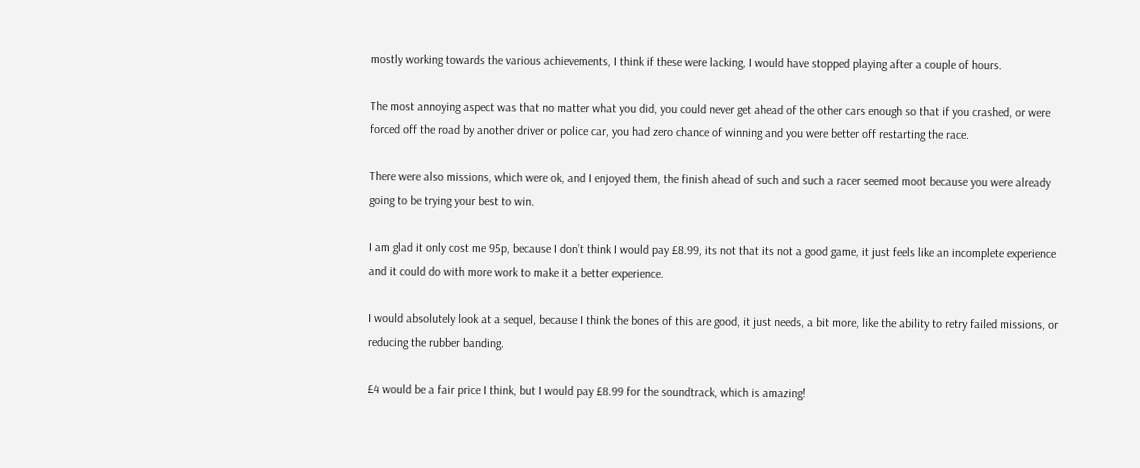mostly working towards the various achievements, I think if these were lacking, I would have stopped playing after a couple of hours.

The most annoying aspect was that no matter what you did, you could never get ahead of the other cars enough so that if you crashed, or were forced off the road by another driver or police car, you had zero chance of winning and you were better off restarting the race.

There were also missions, which were ok, and I enjoyed them, the finish ahead of such and such a racer seemed moot because you were already going to be trying your best to win.

I am glad it only cost me 95p, because I don’t think I would pay £8.99, its not that its not a good game, it just feels like an incomplete experience and it could do with more work to make it a better experience.

I would absolutely look at a sequel, because I think the bones of this are good, it just needs, a bit more, like the ability to retry failed missions, or reducing the rubber banding.

£4 would be a fair price I think, but I would pay £8.99 for the soundtrack, which is amazing!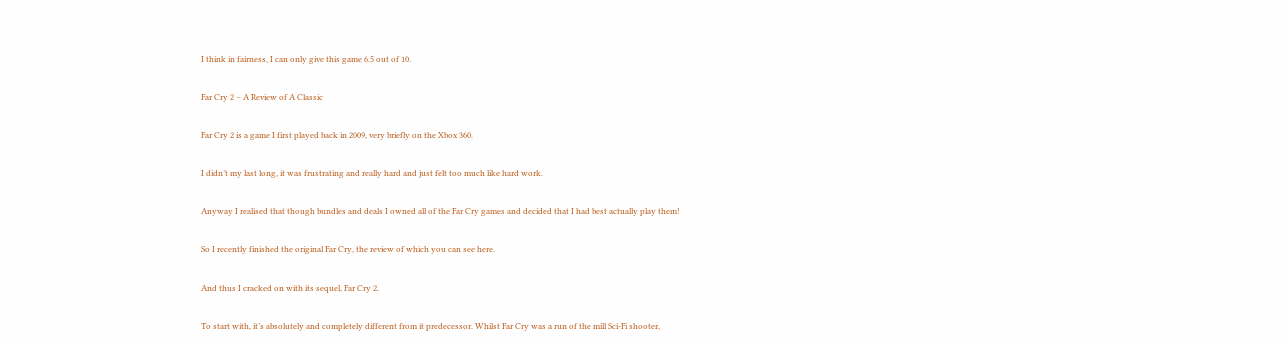I think in fairness, I can only give this game 6.5 out of 10.

Far Cry 2 – A Review of A Classic

Far Cry 2 is a game I first played back in 2009, very briefly on the Xbox 360.

I didn’t my last long, it was frustrating and really hard and just felt too much like hard work.

Anyway I realised that though bundles and deals I owned all of the Far Cry games and decided that I had best actually play them!

So I recently finished the original Far Cry, the review of which you can see here.

And thus I cracked on with its sequel, Far Cry 2.

To start with, it’s absolutely and completely different from it predecessor. Whilst Far Cry was a run of the mill Sci-Fi shooter,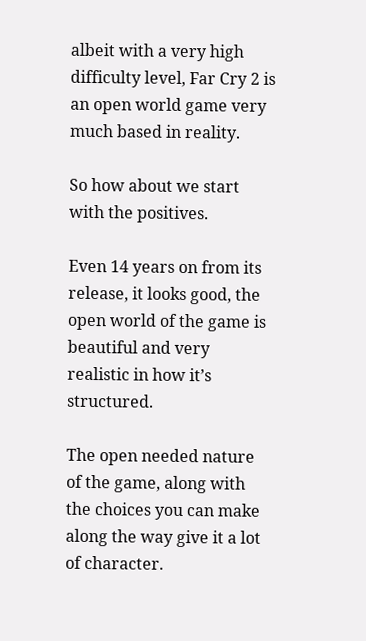albeit with a very high difficulty level, Far Cry 2 is an open world game very much based in reality.

So how about we start with the positives.

Even 14 years on from its release, it looks good, the open world of the game is beautiful and very realistic in how it’s structured.

The open needed nature of the game, along with the choices you can make along the way give it a lot of character.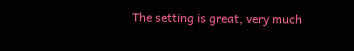The setting is great, very much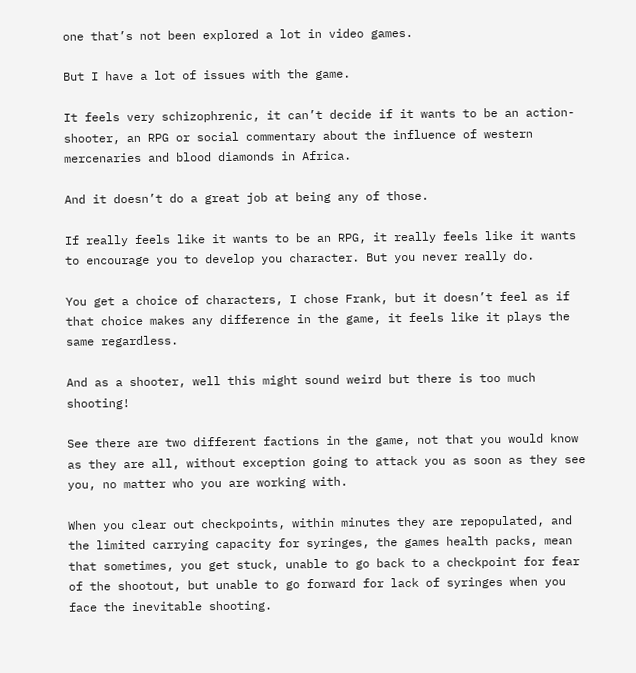one that’s not been explored a lot in video games.

But I have a lot of issues with the game.

It feels very schizophrenic, it can’t decide if it wants to be an action-shooter, an RPG or social commentary about the influence of western mercenaries and blood diamonds in Africa.

And it doesn’t do a great job at being any of those.

If really feels like it wants to be an RPG, it really feels like it wants to encourage you to develop you character. But you never really do.

You get a choice of characters, I chose Frank, but it doesn’t feel as if that choice makes any difference in the game, it feels like it plays the same regardless.

And as a shooter, well this might sound weird but there is too much shooting!

See there are two different factions in the game, not that you would know as they are all, without exception going to attack you as soon as they see you, no matter who you are working with.

When you clear out checkpoints, within minutes they are repopulated, and the limited carrying capacity for syringes, the games health packs, mean that sometimes, you get stuck, unable to go back to a checkpoint for fear of the shootout, but unable to go forward for lack of syringes when you face the inevitable shooting.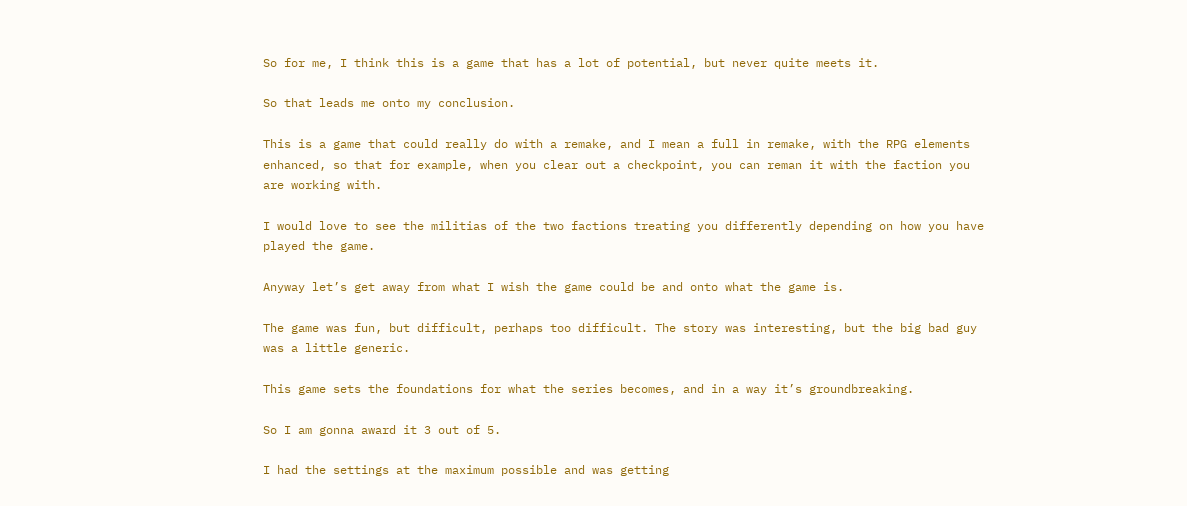So for me, I think this is a game that has a lot of potential, but never quite meets it.

So that leads me onto my conclusion.

This is a game that could really do with a remake, and I mean a full in remake, with the RPG elements enhanced, so that for example, when you clear out a checkpoint, you can reman it with the faction you are working with.

I would love to see the militias of the two factions treating you differently depending on how you have played the game.

Anyway let’s get away from what I wish the game could be and onto what the game is.

The game was fun, but difficult, perhaps too difficult. The story was interesting, but the big bad guy was a little generic.

This game sets the foundations for what the series becomes, and in a way it’s groundbreaking.

So I am gonna award it 3 out of 5.

I had the settings at the maximum possible and was getting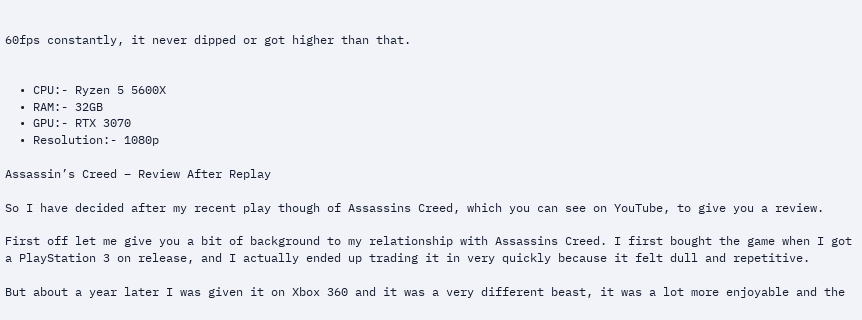60fps constantly, it never dipped or got higher than that.


  • CPU:- Ryzen 5 5600X
  • RAM:- 32GB
  • GPU:- RTX 3070
  • Resolution:- 1080p

Assassin’s Creed – Review After Replay

So I have decided after my recent play though of Assassins Creed, which you can see on YouTube, to give you a review.

First off let me give you a bit of background to my relationship with Assassins Creed. I first bought the game when I got a PlayStation 3 on release, and I actually ended up trading it in very quickly because it felt dull and repetitive.

But about a year later I was given it on Xbox 360 and it was a very different beast, it was a lot more enjoyable and the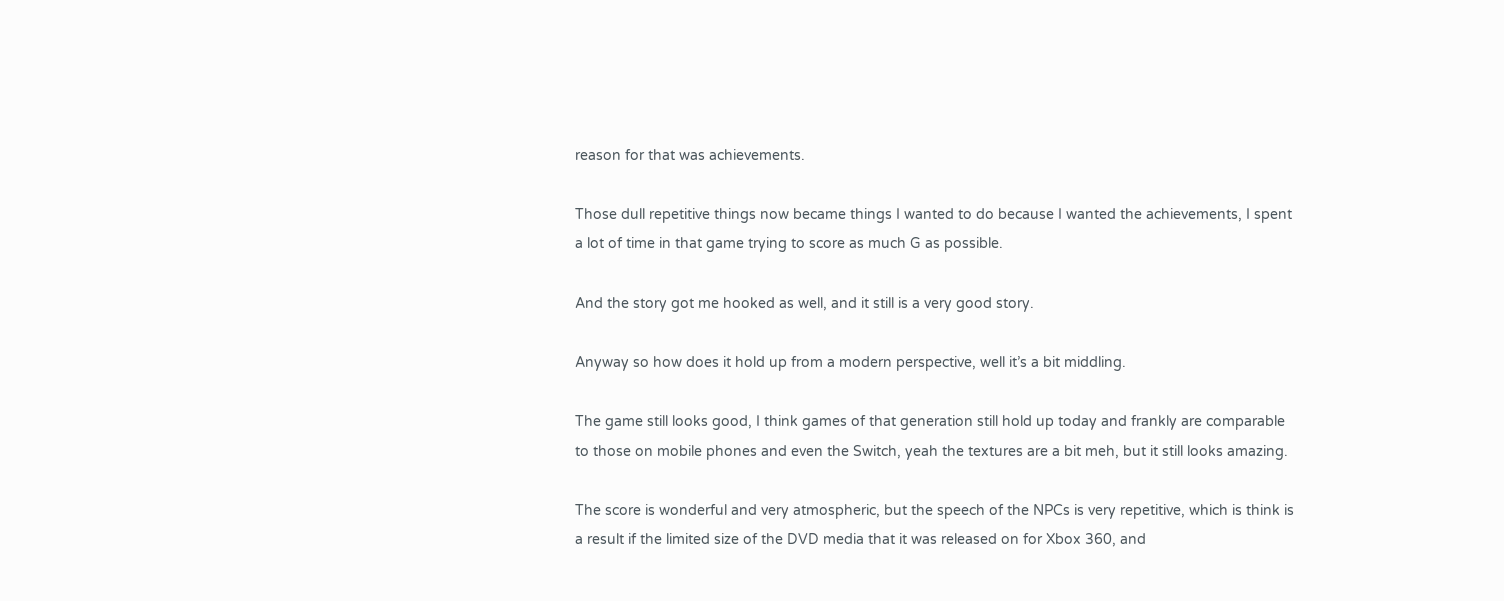reason for that was achievements.

Those dull repetitive things now became things I wanted to do because I wanted the achievements, I spent a lot of time in that game trying to score as much G as possible.

And the story got me hooked as well, and it still is a very good story.

Anyway so how does it hold up from a modern perspective, well it’s a bit middling.

The game still looks good, I think games of that generation still hold up today and frankly are comparable to those on mobile phones and even the Switch, yeah the textures are a bit meh, but it still looks amazing.

The score is wonderful and very atmospheric, but the speech of the NPCs is very repetitive, which is think is a result if the limited size of the DVD media that it was released on for Xbox 360, and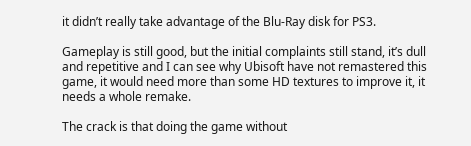it didn’t really take advantage of the Blu-Ray disk for PS3.

Gameplay is still good, but the initial complaints still stand, it’s dull and repetitive and I can see why Ubisoft have not remastered this game, it would need more than some HD textures to improve it, it needs a whole remake.

The crack is that doing the game without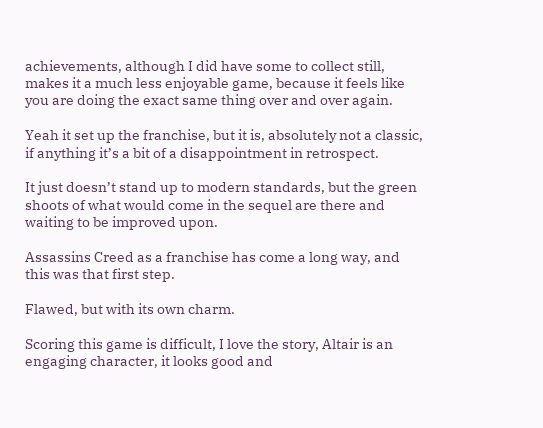achievements, although I did have some to collect still, makes it a much less enjoyable game, because it feels like you are doing the exact same thing over and over again.

Yeah it set up the franchise, but it is, absolutely not a classic, if anything it’s a bit of a disappointment in retrospect.

It just doesn’t stand up to modern standards, but the green shoots of what would come in the sequel are there and waiting to be improved upon.

Assassins Creed as a franchise has come a long way, and this was that first step.

Flawed, but with its own charm.

Scoring this game is difficult, I love the story, Altair is an engaging character, it looks good and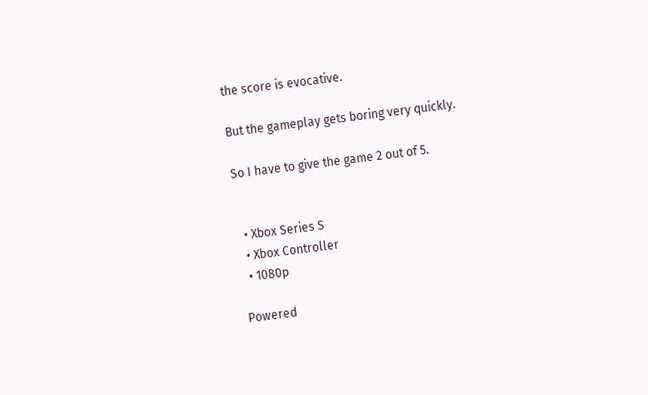the score is evocative.

But the gameplay gets boring very quickly.

So I have to give the game 2 out of 5.


  • Xbox Series S
  • Xbox Controller
  • 1080p

Powered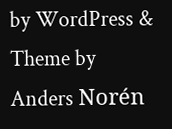by WordPress & Theme by Anders Norén